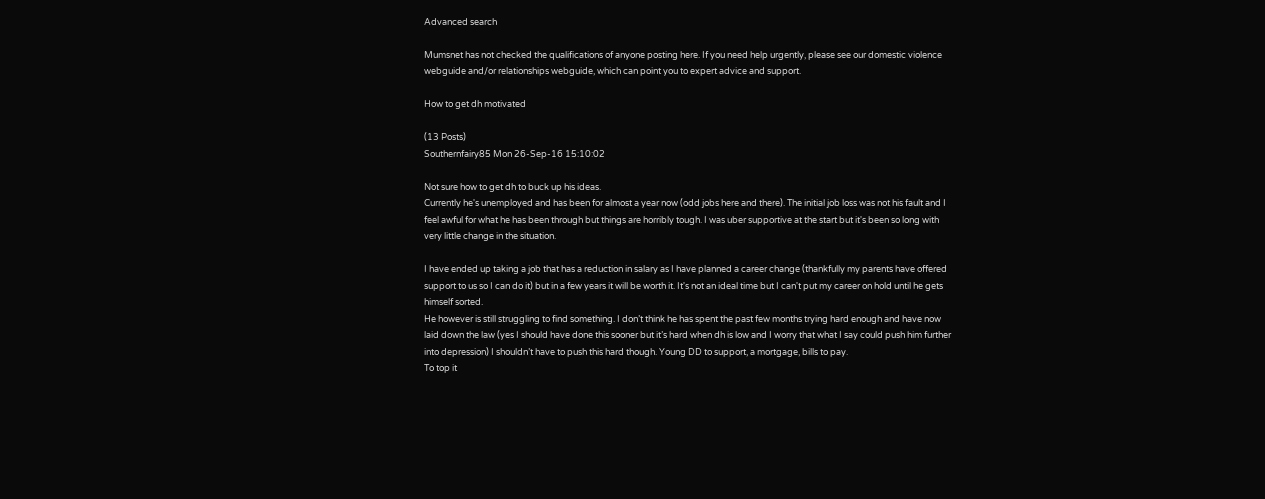Advanced search

Mumsnet has not checked the qualifications of anyone posting here. If you need help urgently, please see our domestic violence webguide and/or relationships webguide, which can point you to expert advice and support.

How to get dh motivated

(13 Posts)
Southernfairy85 Mon 26-Sep-16 15:10:02

Not sure how to get dh to buck up his ideas.
Currently he's unemployed and has been for almost a year now (odd jobs here and there). The initial job loss was not his fault and I feel awful for what he has been through but things are horribly tough. I was uber supportive at the start but it's been so long with very little change in the situation.

I have ended up taking a job that has a reduction in salary as I have planned a career change (thankfully my parents have offered support to us so I can do it) but in a few years it will be worth it. It's not an ideal time but I can't put my career on hold until he gets himself sorted.
He however is still struggling to find something. I don’t think he has spent the past few months trying hard enough and have now laid down the law (yes I should have done this sooner but it’s hard when dh is low and I worry that what I say could push him further into depression) I shouldn’t have to push this hard though. Young DD to support, a mortgage, bills to pay.
To top it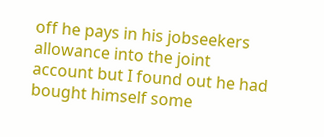off he pays in his jobseekers allowance into the joint account but I found out he had bought himself some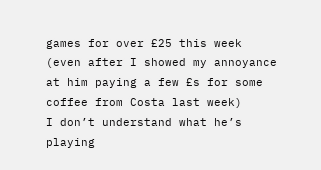games for over £25 this week (even after I showed my annoyance at him paying a few £s for some coffee from Costa last week)
I don’t understand what he’s playing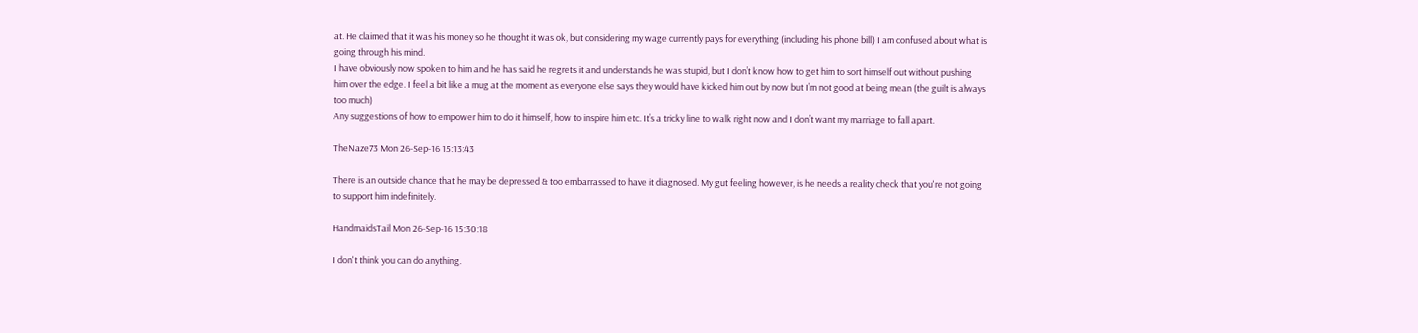at. He claimed that it was his money so he thought it was ok, but considering my wage currently pays for everything (including his phone bill) I am confused about what is going through his mind.
I have obviously now spoken to him and he has said he regrets it and understands he was stupid, but I don’t know how to get him to sort himself out without pushing him over the edge. I feel a bit like a mug at the moment as everyone else says they would have kicked him out by now but I’m not good at being mean (the guilt is always too much)
Any suggestions of how to empower him to do it himself, how to inspire him etc. It’s a tricky line to walk right now and I don’t want my marriage to fall apart.

TheNaze73 Mon 26-Sep-16 15:13:43

There is an outside chance that he may be depressed & too embarrassed to have it diagnosed. My gut feeling however, is he needs a reality check that you're not going to support him indefinitely.

HandmaidsTail Mon 26-Sep-16 15:30:18

I don't think you can do anything.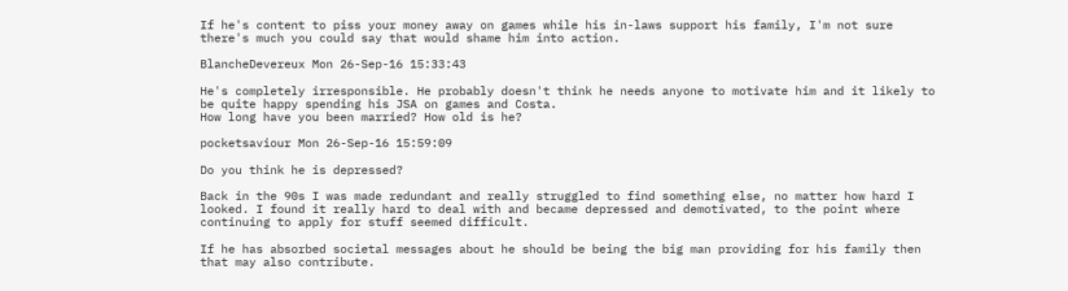If he's content to piss your money away on games while his in-laws support his family, I'm not sure there's much you could say that would shame him into action.

BlancheDevereux Mon 26-Sep-16 15:33:43

He's completely irresponsible. He probably doesn't think he needs anyone to motivate him and it likely to be quite happy spending his JSA on games and Costa.
How long have you been married? How old is he?

pocketsaviour Mon 26-Sep-16 15:59:09

Do you think he is depressed?

Back in the 90s I was made redundant and really struggled to find something else, no matter how hard I looked. I found it really hard to deal with and became depressed and demotivated, to the point where continuing to apply for stuff seemed difficult.

If he has absorbed societal messages about he should be being the big man providing for his family then that may also contribute.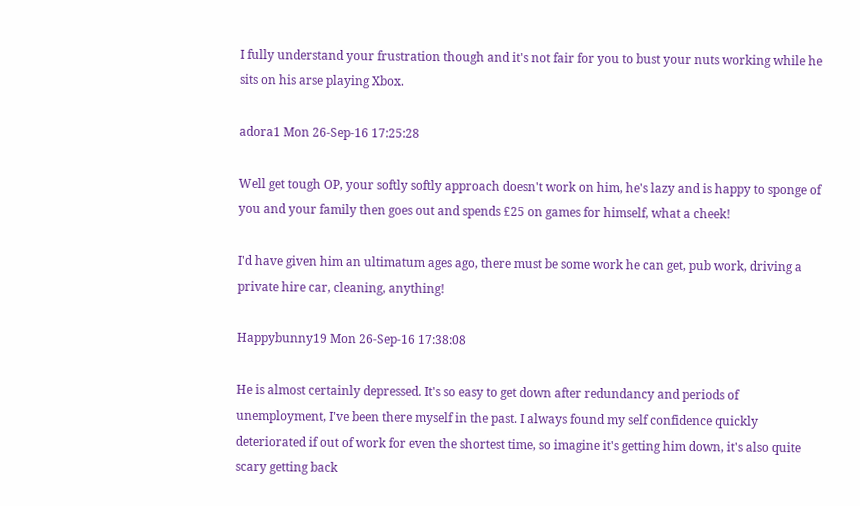I fully understand your frustration though and it's not fair for you to bust your nuts working while he sits on his arse playing Xbox.

adora1 Mon 26-Sep-16 17:25:28

Well get tough OP, your softly softly approach doesn't work on him, he's lazy and is happy to sponge of you and your family then goes out and spends £25 on games for himself, what a cheek!

I'd have given him an ultimatum ages ago, there must be some work he can get, pub work, driving a private hire car, cleaning, anything!

Happybunny19 Mon 26-Sep-16 17:38:08

He is almost certainly depressed. It's so easy to get down after redundancy and periods of unemployment, I've been there myself in the past. I always found my self confidence quickly deteriorated if out of work for even the shortest time, so imagine it's getting him down, it's also quite scary getting back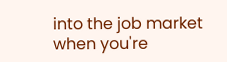into the job market when you're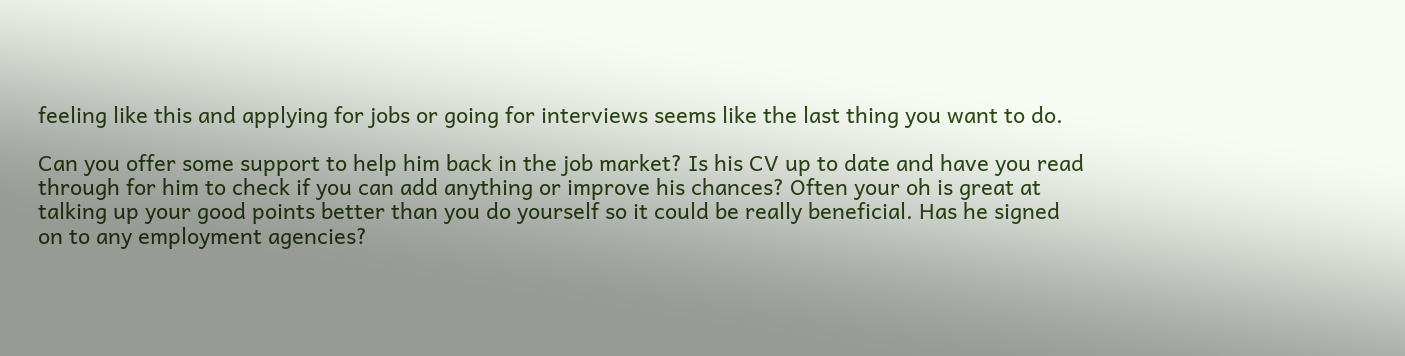feeling like this and applying for jobs or going for interviews seems like the last thing you want to do.

Can you offer some support to help him back in the job market? Is his CV up to date and have you read through for him to check if you can add anything or improve his chances? Often your oh is great at talking up your good points better than you do yourself so it could be really beneficial. Has he signed on to any employment agencies?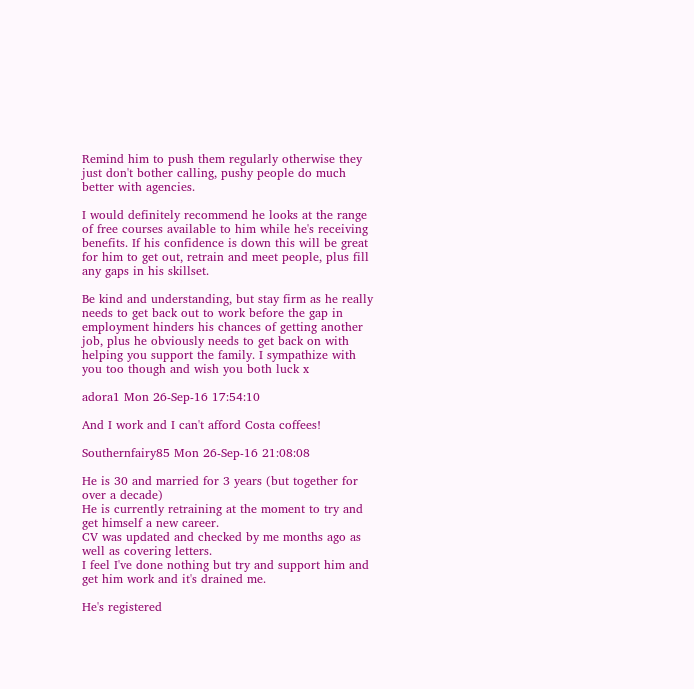Remind him to push them regularly otherwise they just don't bother calling, pushy people do much better with agencies.

I would definitely recommend he looks at the range of free courses available to him while he's receiving benefits. If his confidence is down this will be great for him to get out, retrain and meet people, plus fill any gaps in his skillset.

Be kind and understanding, but stay firm as he really needs to get back out to work before the gap in employment hinders his chances of getting another job, plus he obviously needs to get back on with helping you support the family. I sympathize with you too though and wish you both luck x

adora1 Mon 26-Sep-16 17:54:10

And I work and I can't afford Costa coffees!

Southernfairy85 Mon 26-Sep-16 21:08:08

He is 30 and married for 3 years (but together for over a decade)
He is currently retraining at the moment to try and get himself a new career.
CV was updated and checked by me months ago as well as covering letters.
I feel I've done nothing but try and support him and get him work and it's drained me.

He's registered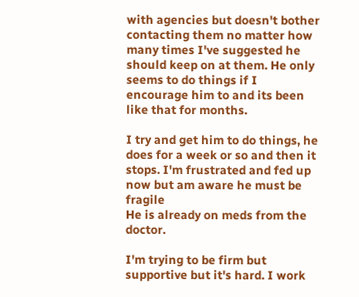with agencies but doesn't bother contacting them no matter how many times I've suggested he should keep on at them. He only seems to do things if I encourage him to and its been like that for months.

I try and get him to do things, he does for a week or so and then it stops. I'm frustrated and fed up now but am aware he must be fragile
He is already on meds from the doctor.

I'm trying to be firm but supportive but it's hard. I work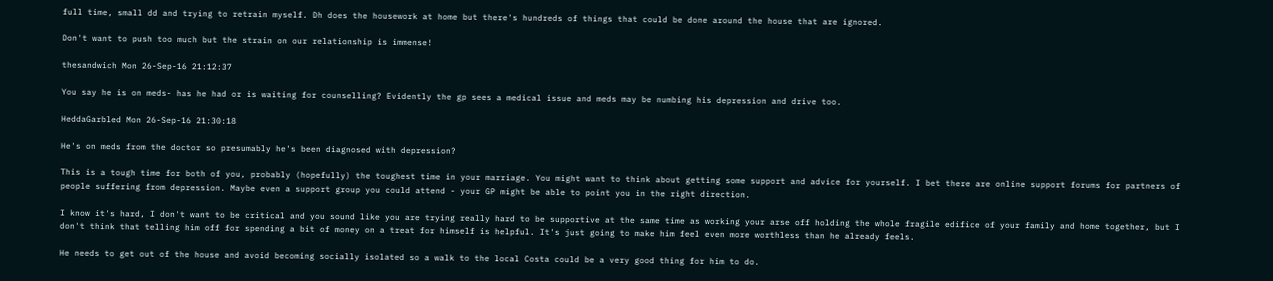full time, small dd and trying to retrain myself. Dh does the housework at home but there's hundreds of things that could be done around the house that are ignored.

Don't want to push too much but the strain on our relationship is immense!

thesandwich Mon 26-Sep-16 21:12:37

You say he is on meds- has he had or is waiting for counselling? Evidently the gp sees a medical issue and meds may be numbing his depression and drive too.

HeddaGarbled Mon 26-Sep-16 21:30:18

He's on meds from the doctor so presumably he's been diagnosed with depression?

This is a tough time for both of you, probably (hopefully) the toughest time in your marriage. You might want to think about getting some support and advice for yourself. I bet there are online support forums for partners of people suffering from depression. Maybe even a support group you could attend - your GP might be able to point you in the right direction.

I know it's hard, I don't want to be critical and you sound like you are trying really hard to be supportive at the same time as working your arse off holding the whole fragile edifice of your family and home together, but I don't think that telling him off for spending a bit of money on a treat for himself is helpful. It's just going to make him feel even more worthless than he already feels.

He needs to get out of the house and avoid becoming socially isolated so a walk to the local Costa could be a very good thing for him to do.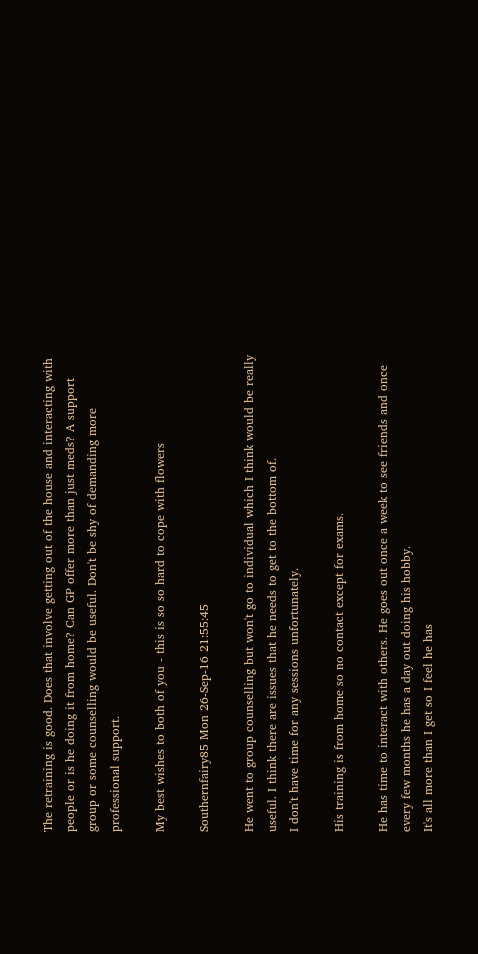The retraining is good. Does that involve getting out of the house and interacting with people or is he doing it from home? Can GP offer more than just meds? A support group or some counselling would be useful. Don't be shy of demanding more professional support.

My best wishes to both of you - this is so so hard to cope with flowers

Southernfairy85 Mon 26-Sep-16 21:55:45

He went to group counselling but won't go to individual which I think would be really useful. I think there are issues that he needs to get to the bottom of.
I don't have time for any sessions unfortunately.

His training is from home so no contact except for exams.

He has time to interact with others. He goes out once a week to see friends and once every few months he has a day out doing his hobby.
It's all more than I get so I feel he has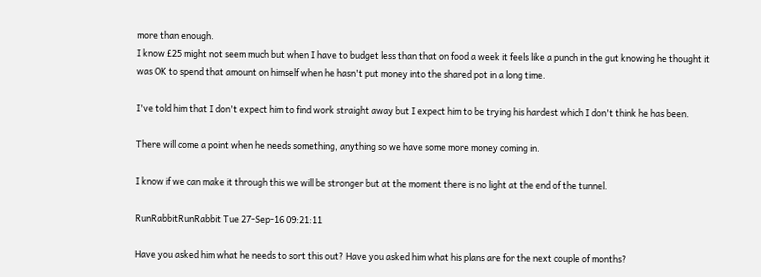more than enough.
I know £25 might not seem much but when I have to budget less than that on food a week it feels like a punch in the gut knowing he thought it was OK to spend that amount on himself when he hasn't put money into the shared pot in a long time.

I've told him that I don't expect him to find work straight away but I expect him to be trying his hardest which I don't think he has been.

There will come a point when he needs something, anything so we have some more money coming in.

I know if we can make it through this we will be stronger but at the moment there is no light at the end of the tunnel.

RunRabbitRunRabbit Tue 27-Sep-16 09:21:11

Have you asked him what he needs to sort this out? Have you asked him what his plans are for the next couple of months?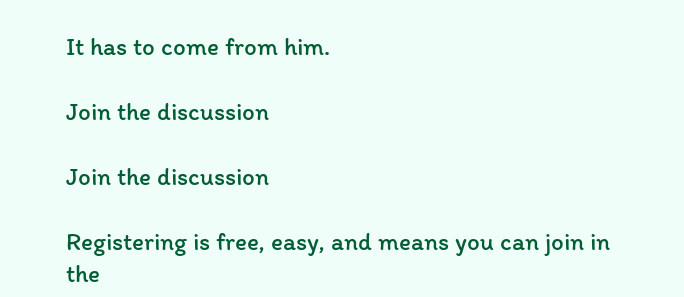It has to come from him.

Join the discussion

Join the discussion

Registering is free, easy, and means you can join in the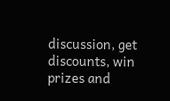discussion, get discounts, win prizes and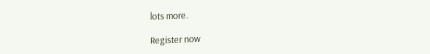lots more.

Register now